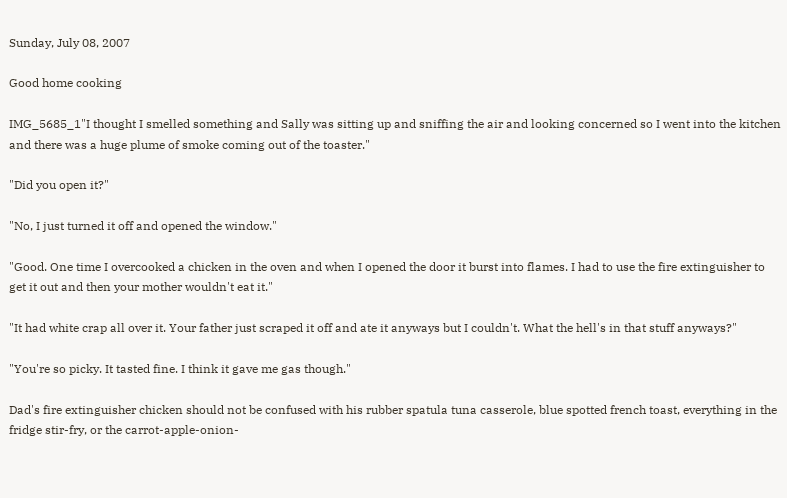Sunday, July 08, 2007

Good home cooking

IMG_5685_1"I thought I smelled something and Sally was sitting up and sniffing the air and looking concerned so I went into the kitchen and there was a huge plume of smoke coming out of the toaster."

"Did you open it?"

"No, I just turned it off and opened the window."

"Good. One time I overcooked a chicken in the oven and when I opened the door it burst into flames. I had to use the fire extinguisher to get it out and then your mother wouldn't eat it."

"It had white crap all over it. Your father just scraped it off and ate it anyways but I couldn't. What the hell's in that stuff anyways?"

"You're so picky. It tasted fine. I think it gave me gas though."

Dad's fire extinguisher chicken should not be confused with his rubber spatula tuna casserole, blue spotted french toast, everything in the fridge stir-fry, or the carrot-apple-onion-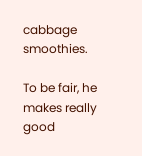cabbage smoothies.

To be fair, he makes really good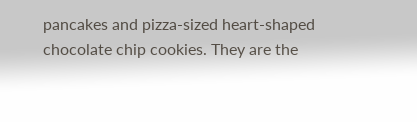pancakes and pizza-sized heart-shaped chocolate chip cookies. They are the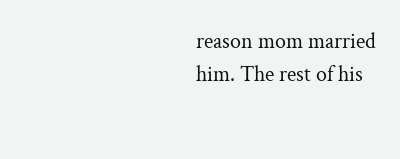reason mom married him. The rest of his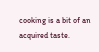cooking is a bit of an acquired taste.